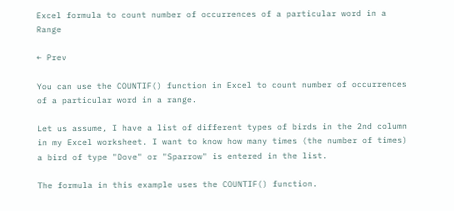Excel formula to count number of occurrences of a particular word in a Range

← Prev

You can use the COUNTIF() function in Excel to count number of occurrences of a particular word in a range.

Let us assume, I have a list of different types of birds in the 2nd column in my Excel worksheet. I want to know how many times (the number of times) a bird of type "Dove" or "Sparrow" is entered in the list.

The formula in this example uses the COUNTIF() function.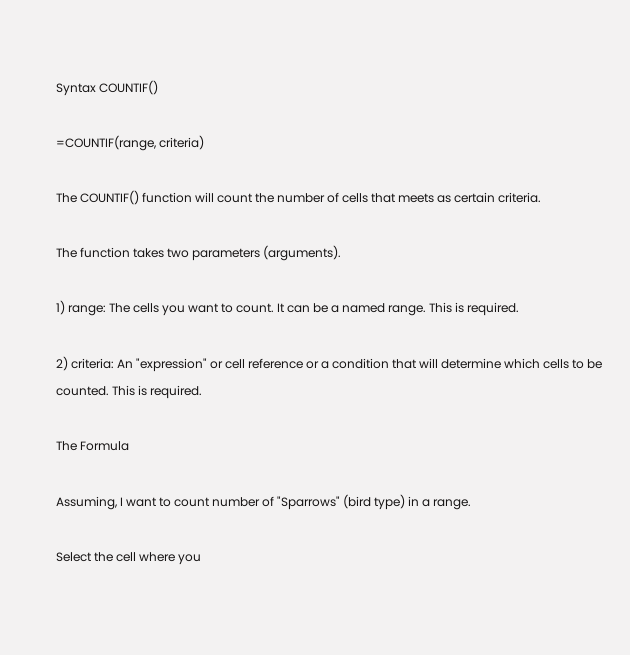Syntax COUNTIF()

=COUNTIF(range, criteria)

The COUNTIF() function will count the number of cells that meets as certain criteria.

The function takes two parameters (arguments).

1) range: The cells you want to count. It can be a named range. This is required.

2) criteria: An "expression" or cell reference or a condition that will determine which cells to be counted. This is required.

The Formula

Assuming, I want to count number of "Sparrows" (bird type) in a range.

Select the cell where you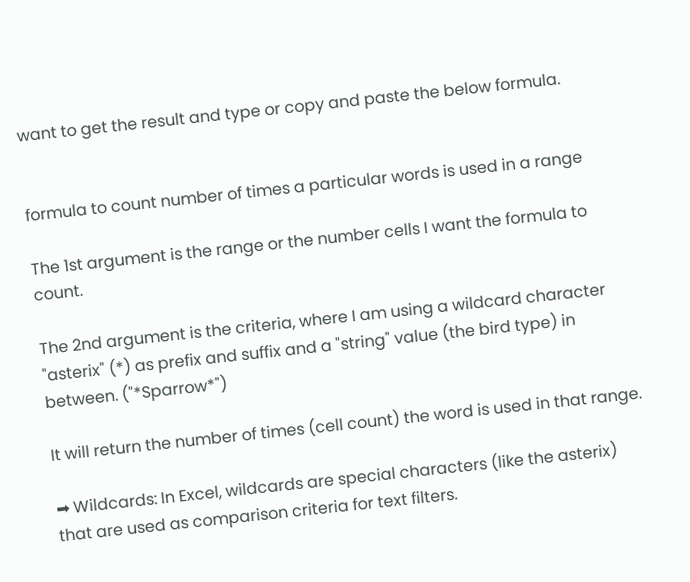want to get the result and type or copy and paste the below formula.


formula to count number of times a particular words is used in a range

The 1st argument is the range or the number cells I want the formula to count.

The 2nd argument is the criteria, where I am using a wildcard character "asterix" (*) as prefix and suffix and a "string" value (the bird type) in between. ("*Sparrow*")

It will return the number of times (cell count) the word is used in that range.

➡ Wildcards: In Excel, wildcards are special characters (like the asterix) that are used as comparison criteria for text filters.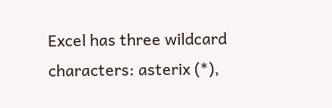Excel has three wildcard characters: asterix (*),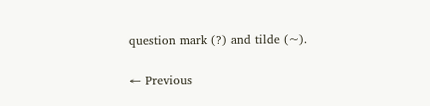question mark (?) and tilde (~).

← Previous